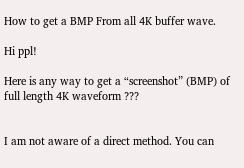How to get a BMP From all 4K buffer wave.

Hi ppl!

Here is any way to get a “screenshot” (BMP) of full length 4K waveform ???


I am not aware of a direct method. You can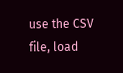use the CSV file, load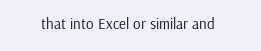that into Excel or similar and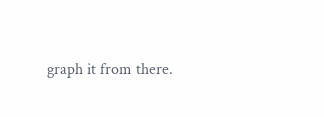graph it from there.